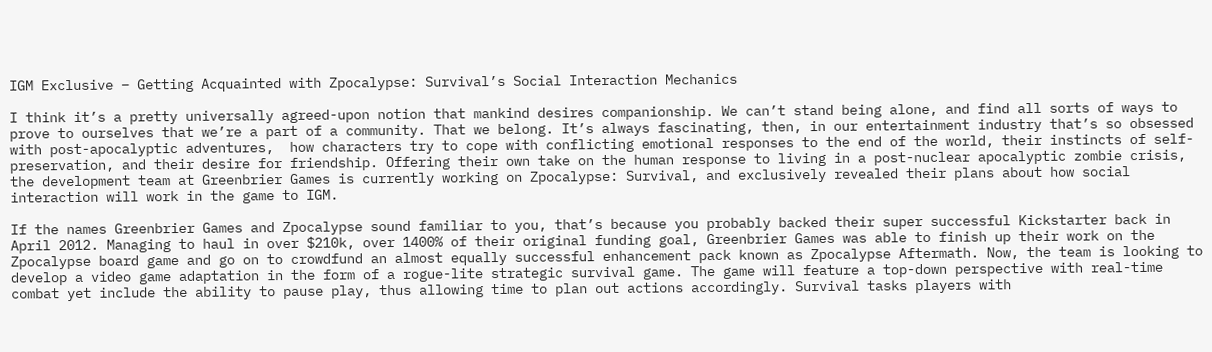IGM Exclusive – Getting Acquainted with Zpocalypse: Survival’s Social Interaction Mechanics

I think it’s a pretty universally agreed-upon notion that mankind desires companionship. We can’t stand being alone, and find all sorts of ways to prove to ourselves that we’re a part of a community. That we belong. It’s always fascinating, then, in our entertainment industry that’s so obsessed with post-apocalyptic adventures,  how characters try to cope with conflicting emotional responses to the end of the world, their instincts of self-preservation, and their desire for friendship. Offering their own take on the human response to living in a post-nuclear apocalyptic zombie crisis, the development team at Greenbrier Games is currently working on Zpocalypse: Survival, and exclusively revealed their plans about how social interaction will work in the game to IGM.

If the names Greenbrier Games and Zpocalypse sound familiar to you, that’s because you probably backed their super successful Kickstarter back in April 2012. Managing to haul in over $210k, over 1400% of their original funding goal, Greenbrier Games was able to finish up their work on the Zpocalypse board game and go on to crowdfund an almost equally successful enhancement pack known as Zpocalypse Aftermath. Now, the team is looking to develop a video game adaptation in the form of a rogue-lite strategic survival game. The game will feature a top-down perspective with real-time combat yet include the ability to pause play, thus allowing time to plan out actions accordingly. Survival tasks players with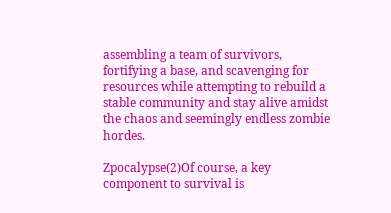assembling a team of survivors, fortifying a base, and scavenging for resources while attempting to rebuild a stable community and stay alive amidst the chaos and seemingly endless zombie hordes.

Zpocalypse(2)Of course, a key component to survival is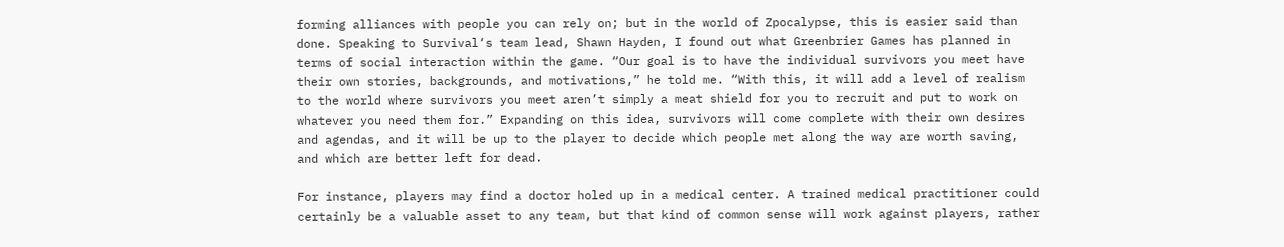forming alliances with people you can rely on; but in the world of Zpocalypse, this is easier said than done. Speaking to Survival‘s team lead, Shawn Hayden, I found out what Greenbrier Games has planned in terms of social interaction within the game. “Our goal is to have the individual survivors you meet have their own stories, backgrounds, and motivations,” he told me. “With this, it will add a level of realism to the world where survivors you meet aren’t simply a meat shield for you to recruit and put to work on whatever you need them for.” Expanding on this idea, survivors will come complete with their own desires and agendas, and it will be up to the player to decide which people met along the way are worth saving, and which are better left for dead.

For instance, players may find a doctor holed up in a medical center. A trained medical practitioner could certainly be a valuable asset to any team, but that kind of common sense will work against players, rather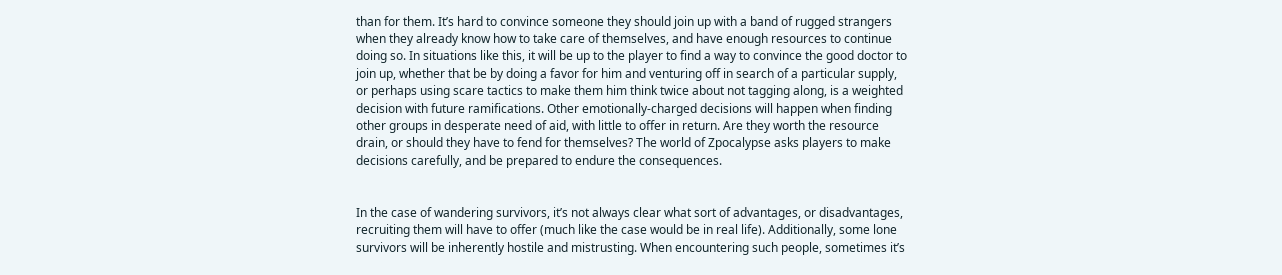than for them. It’s hard to convince someone they should join up with a band of rugged strangers when they already know how to take care of themselves, and have enough resources to continue doing so. In situations like this, it will be up to the player to find a way to convince the good doctor to join up, whether that be by doing a favor for him and venturing off in search of a particular supply, or perhaps using scare tactics to make them him think twice about not tagging along, is a weighted decision with future ramifications. Other emotionally-charged decisions will happen when finding other groups in desperate need of aid, with little to offer in return. Are they worth the resource drain, or should they have to fend for themselves? The world of Zpocalypse asks players to make decisions carefully, and be prepared to endure the consequences.


In the case of wandering survivors, it’s not always clear what sort of advantages, or disadvantages, recruiting them will have to offer (much like the case would be in real life). Additionally, some lone survivors will be inherently hostile and mistrusting. When encountering such people, sometimes it’s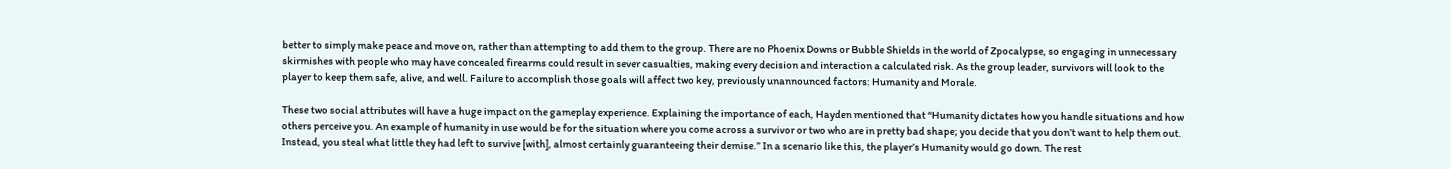better to simply make peace and move on, rather than attempting to add them to the group. There are no Phoenix Downs or Bubble Shields in the world of Zpocalypse, so engaging in unnecessary skirmishes with people who may have concealed firearms could result in sever casualties, making every decision and interaction a calculated risk. As the group leader, survivors will look to the player to keep them safe, alive, and well. Failure to accomplish those goals will affect two key, previously unannounced factors: Humanity and Morale.

These two social attributes will have a huge impact on the gameplay experience. Explaining the importance of each, Hayden mentioned that “Humanity dictates how you handle situations and how others perceive you. An example of humanity in use would be for the situation where you come across a survivor or two who are in pretty bad shape; you decide that you don’t want to help them out. Instead, you steal what little they had left to survive [with], almost certainly guaranteeing their demise.” In a scenario like this, the player’s Humanity would go down. The rest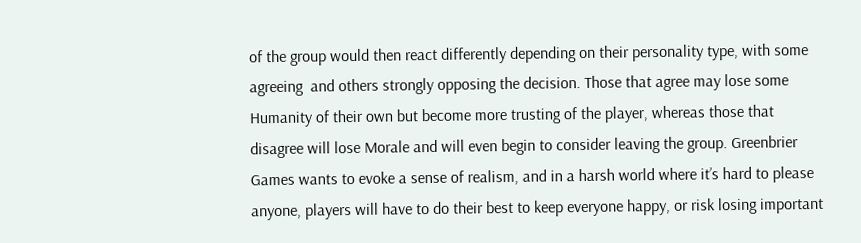of the group would then react differently depending on their personality type, with some agreeing  and others strongly opposing the decision. Those that agree may lose some Humanity of their own but become more trusting of the player, whereas those that disagree will lose Morale and will even begin to consider leaving the group. Greenbrier Games wants to evoke a sense of realism, and in a harsh world where it’s hard to please anyone, players will have to do their best to keep everyone happy, or risk losing important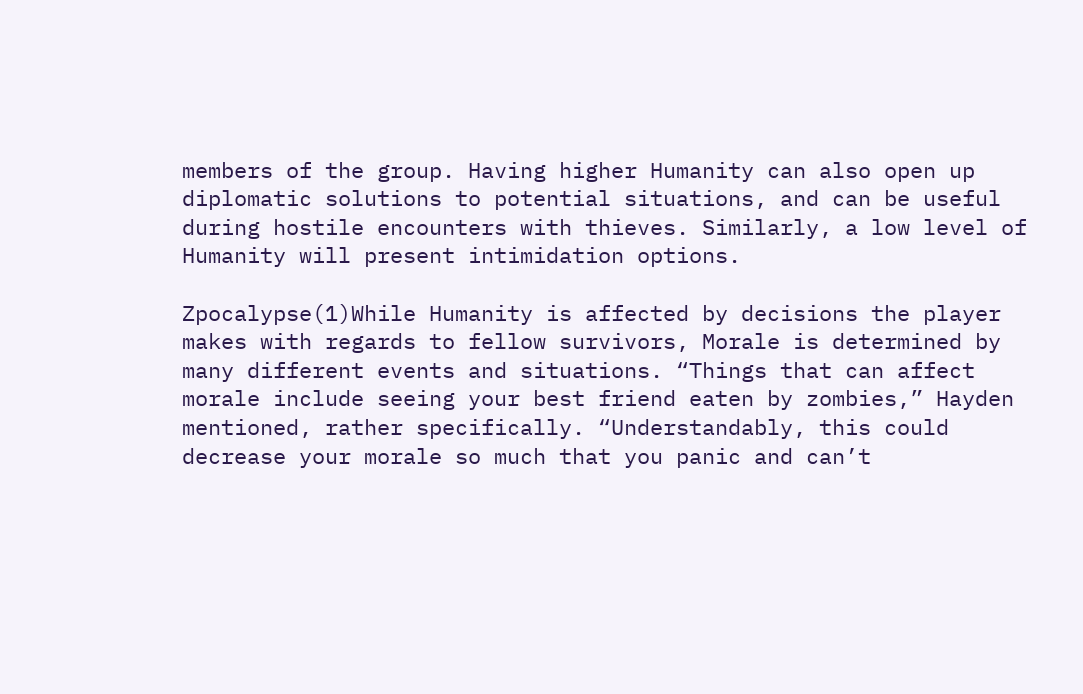members of the group. Having higher Humanity can also open up diplomatic solutions to potential situations, and can be useful during hostile encounters with thieves. Similarly, a low level of Humanity will present intimidation options.

Zpocalypse(1)While Humanity is affected by decisions the player makes with regards to fellow survivors, Morale is determined by many different events and situations. “Things that can affect morale include seeing your best friend eaten by zombies,” Hayden mentioned, rather specifically. “Understandably, this could decrease your morale so much that you panic and can’t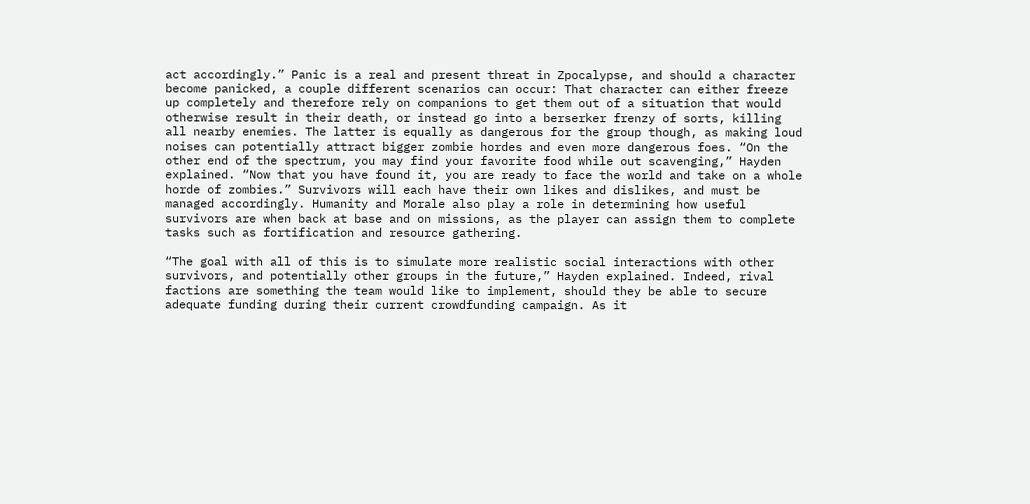act accordingly.” Panic is a real and present threat in Zpocalypse, and should a character become panicked, a couple different scenarios can occur: That character can either freeze up completely and therefore rely on companions to get them out of a situation that would otherwise result in their death, or instead go into a berserker frenzy of sorts, killing all nearby enemies. The latter is equally as dangerous for the group though, as making loud noises can potentially attract bigger zombie hordes and even more dangerous foes. “On the other end of the spectrum, you may find your favorite food while out scavenging,” Hayden explained. “Now that you have found it, you are ready to face the world and take on a whole horde of zombies.” Survivors will each have their own likes and dislikes, and must be managed accordingly. Humanity and Morale also play a role in determining how useful survivors are when back at base and on missions, as the player can assign them to complete tasks such as fortification and resource gathering.

“The goal with all of this is to simulate more realistic social interactions with other survivors, and potentially other groups in the future,” Hayden explained. Indeed, rival factions are something the team would like to implement, should they be able to secure adequate funding during their current crowdfunding campaign. As it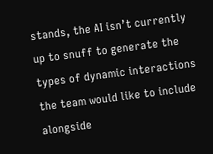stands, the AI isn’t currently up to snuff to generate the types of dynamic interactions the team would like to include alongside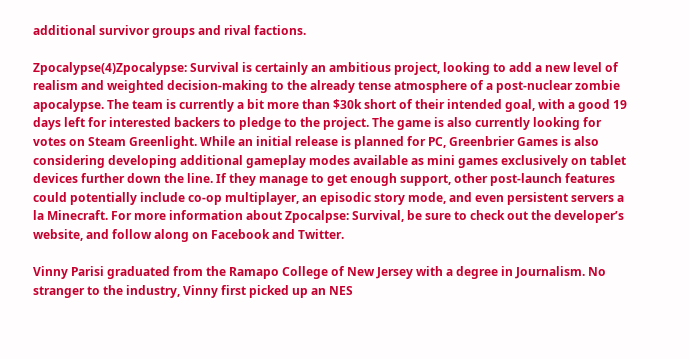additional survivor groups and rival factions.

Zpocalypse(4)Zpocalypse: Survival is certainly an ambitious project, looking to add a new level of realism and weighted decision-making to the already tense atmosphere of a post-nuclear zombie apocalypse. The team is currently a bit more than $30k short of their intended goal, with a good 19 days left for interested backers to pledge to the project. The game is also currently looking for votes on Steam Greenlight. While an initial release is planned for PC, Greenbrier Games is also considering developing additional gameplay modes available as mini games exclusively on tablet devices further down the line. If they manage to get enough support, other post-launch features could potentially include co-op multiplayer, an episodic story mode, and even persistent servers a la Minecraft. For more information about Zpocalpse: Survival, be sure to check out the developer’s website, and follow along on Facebook and Twitter.

Vinny Parisi graduated from the Ramapo College of New Jersey with a degree in Journalism. No stranger to the industry, Vinny first picked up an NES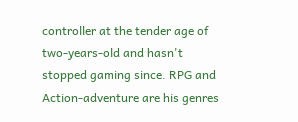controller at the tender age of two-years-old and hasn't stopped gaming since. RPG and Action-adventure are his genres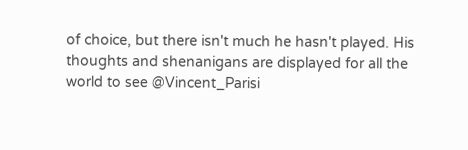of choice, but there isn't much he hasn't played. His thoughts and shenanigans are displayed for all the world to see @Vincent_Parisi